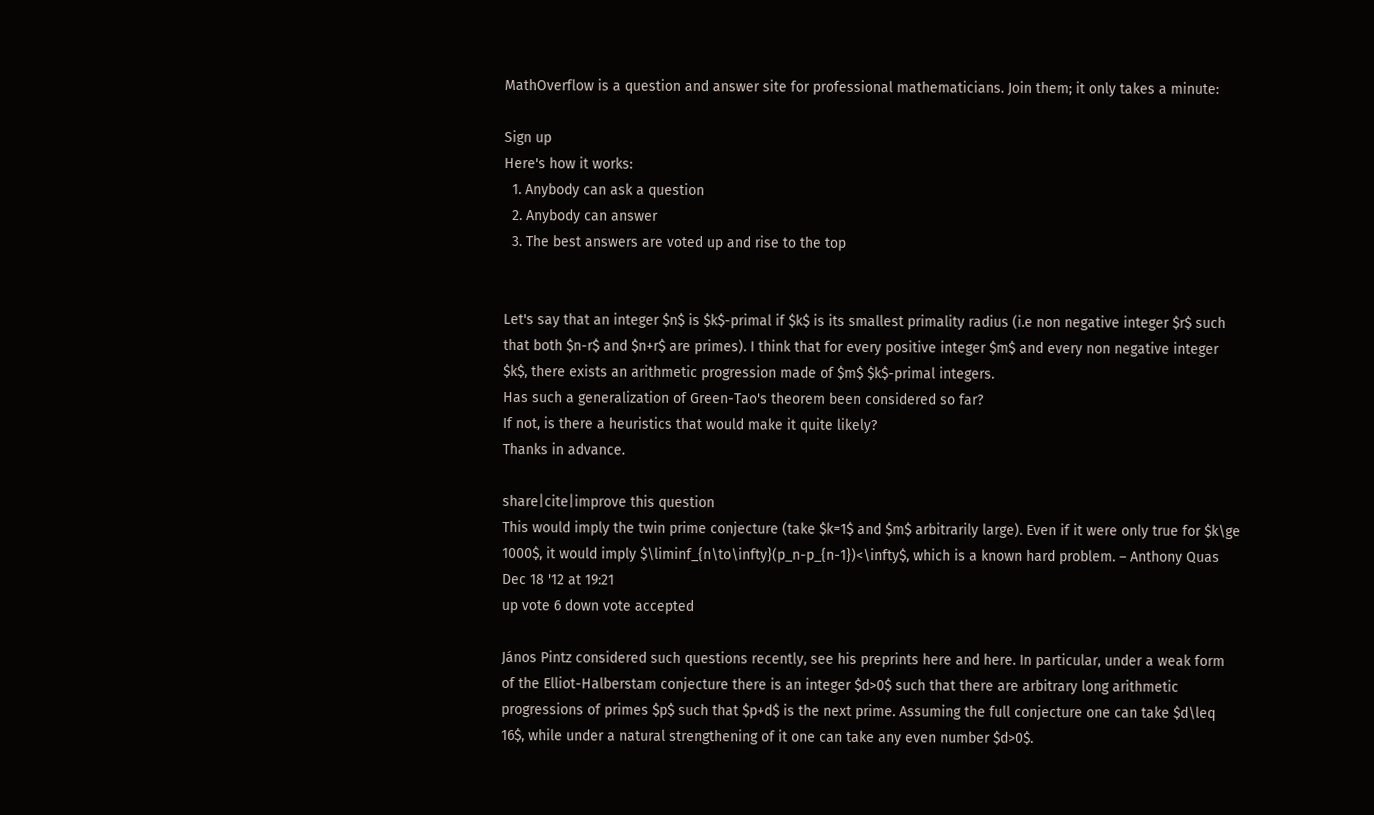MathOverflow is a question and answer site for professional mathematicians. Join them; it only takes a minute:

Sign up
Here's how it works:
  1. Anybody can ask a question
  2. Anybody can answer
  3. The best answers are voted up and rise to the top


Let's say that an integer $n$ is $k$-primal if $k$ is its smallest primality radius (i.e non negative integer $r$ such that both $n-r$ and $n+r$ are primes). I think that for every positive integer $m$ and every non negative integer $k$, there exists an arithmetic progression made of $m$ $k$-primal integers.
Has such a generalization of Green-Tao's theorem been considered so far?
If not, is there a heuristics that would make it quite likely?
Thanks in advance.

share|cite|improve this question
This would imply the twin prime conjecture (take $k=1$ and $m$ arbitrarily large). Even if it were only true for $k\ge 1000$, it would imply $\liminf_{n\to\infty}(p_n-p_{n-1})<\infty$, which is a known hard problem. – Anthony Quas Dec 18 '12 at 19:21
up vote 6 down vote accepted

János Pintz considered such questions recently, see his preprints here and here. In particular, under a weak form of the Elliot-Halberstam conjecture there is an integer $d>0$ such that there are arbitrary long arithmetic progressions of primes $p$ such that $p+d$ is the next prime. Assuming the full conjecture one can take $d\leq 16$, while under a natural strengthening of it one can take any even number $d>0$.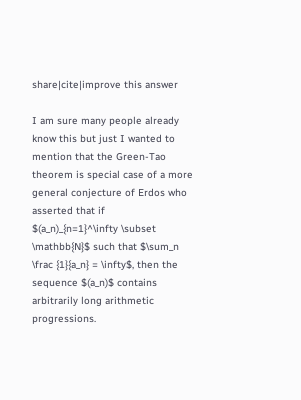share|cite|improve this answer

I am sure many people already know this but just I wanted to mention that the Green-Tao theorem is special case of a more general conjecture of Erdos who asserted that if $(a_n)_{n=1}^\infty \subset \mathbb{N}$ such that $\sum_n \frac {1}{a_n} = \infty$, then the sequence $(a_n)$ contains arbitrarily long arithmetic progressions.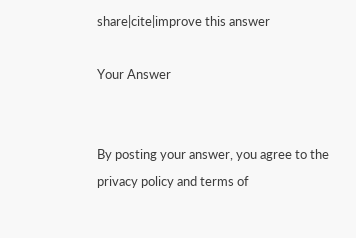share|cite|improve this answer

Your Answer


By posting your answer, you agree to the privacy policy and terms of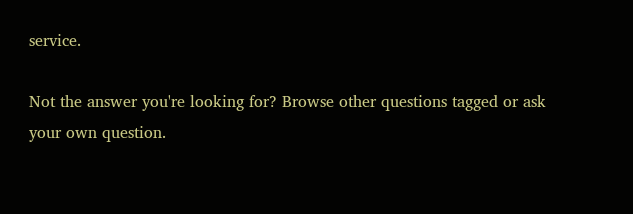service.

Not the answer you're looking for? Browse other questions tagged or ask your own question.